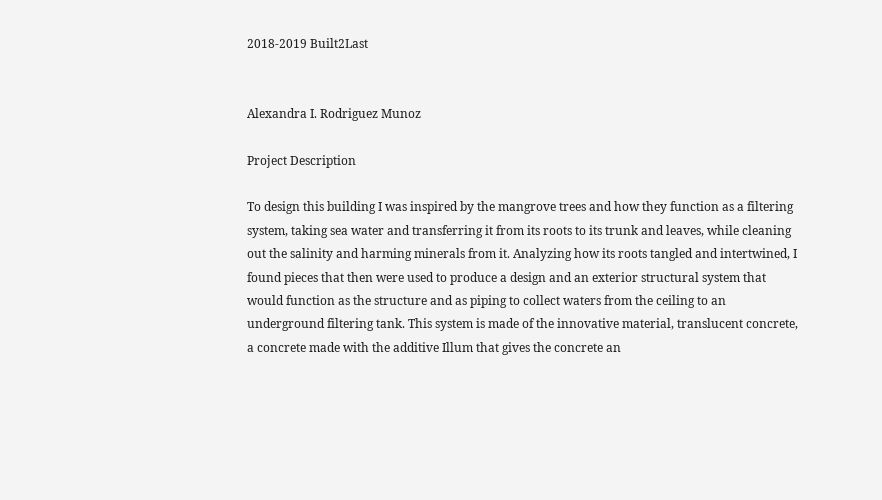2018-2019 Built2Last


Alexandra I. Rodriguez Munoz

Project Description

To design this building I was inspired by the mangrove trees and how they function as a filtering system, taking sea water and transferring it from its roots to its trunk and leaves, while cleaning out the salinity and harming minerals from it. Analyzing how its roots tangled and intertwined, I found pieces that then were used to produce a design and an exterior structural system that would function as the structure and as piping to collect waters from the ceiling to an underground filtering tank. This system is made of the innovative material, translucent concrete, a concrete made with the additive Illum that gives the concrete an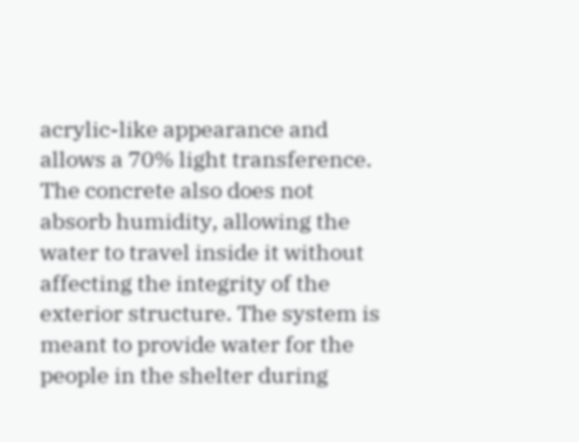acrylic-like appearance and allows a 70% light transference. The concrete also does not absorb humidity, allowing the water to travel inside it without affecting the integrity of the exterior structure. The system is meant to provide water for the people in the shelter during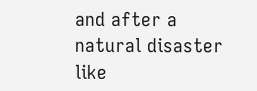and after a natural disaster like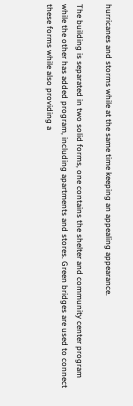hurricanes and storms while at the same time keeping an appealing appearance.

The building is separated in two solid forms, one contains the shelter and community center program while the other has added program, including apartments and stores. Green bridges are used to connect these forms while also providing a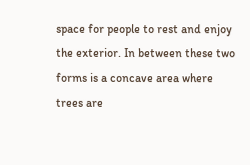space for people to rest and enjoy the exterior. In between these two forms is a concave area where trees are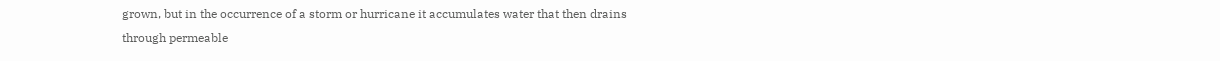grown, but in the occurrence of a storm or hurricane it accumulates water that then drains through permeable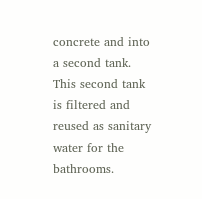concrete and into a second tank. This second tank is filtered and reused as sanitary water for the bathrooms.